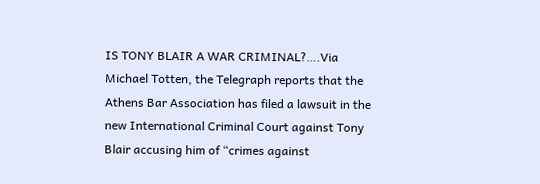IS TONY BLAIR A WAR CRIMINAL?….Via Michael Totten, the Telegraph reports that the Athens Bar Association has filed a lawsuit in the new International Criminal Court against Tony Blair accusing him of “crimes against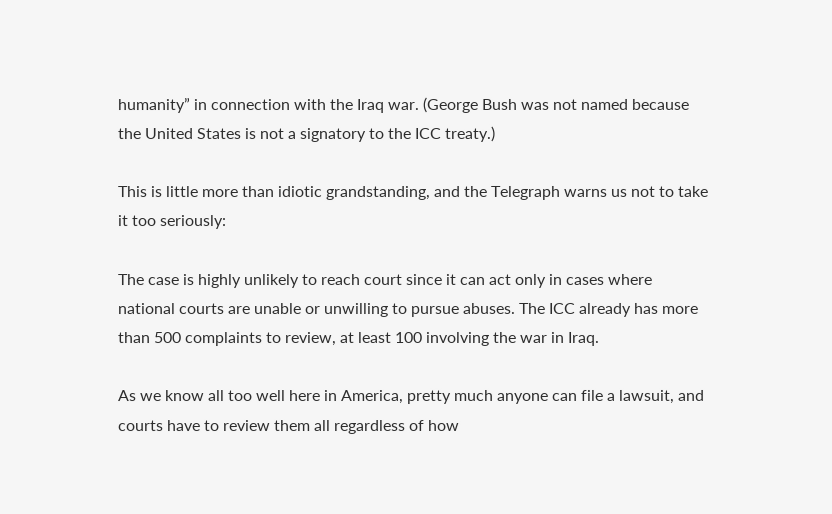humanity” in connection with the Iraq war. (George Bush was not named because the United States is not a signatory to the ICC treaty.)

This is little more than idiotic grandstanding, and the Telegraph warns us not to take it too seriously:

The case is highly unlikely to reach court since it can act only in cases where national courts are unable or unwilling to pursue abuses. The ICC already has more than 500 complaints to review, at least 100 involving the war in Iraq.

As we know all too well here in America, pretty much anyone can file a lawsuit, and courts have to review them all regardless of how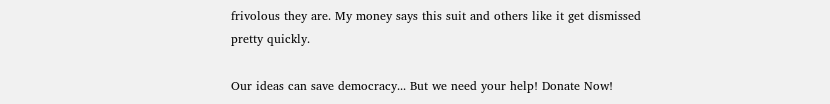frivolous they are. My money says this suit and others like it get dismissed pretty quickly.

Our ideas can save democracy... But we need your help! Donate Now!